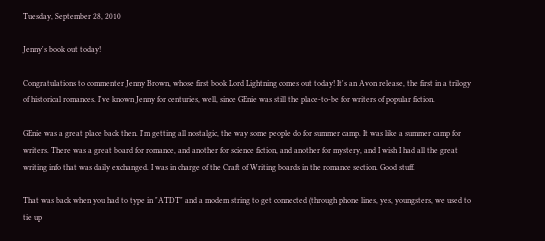Tuesday, September 28, 2010

Jenny's book out today!

Congratulations to commenter Jenny Brown, whose first book Lord Lightning comes out today! It's an Avon release, the first in a trilogy of historical romances. I've known Jenny for centuries, well, since GEnie was still the place-to-be for writers of popular fiction.

GEnie was a great place back then. I'm getting all nostalgic, the way some people do for summer camp. It was like a summer camp for writers. There was a great board for romance, and another for science fiction, and another for mystery, and I wish I had all the great writing info that was daily exchanged. I was in charge of the Craft of Writing boards in the romance section. Good stuff.

That was back when you had to type in "ATDT" and a modem string to get connected (through phone lines, yes, youngsters, we used to tie up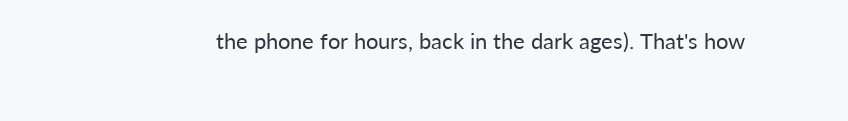the phone for hours, back in the dark ages). That's how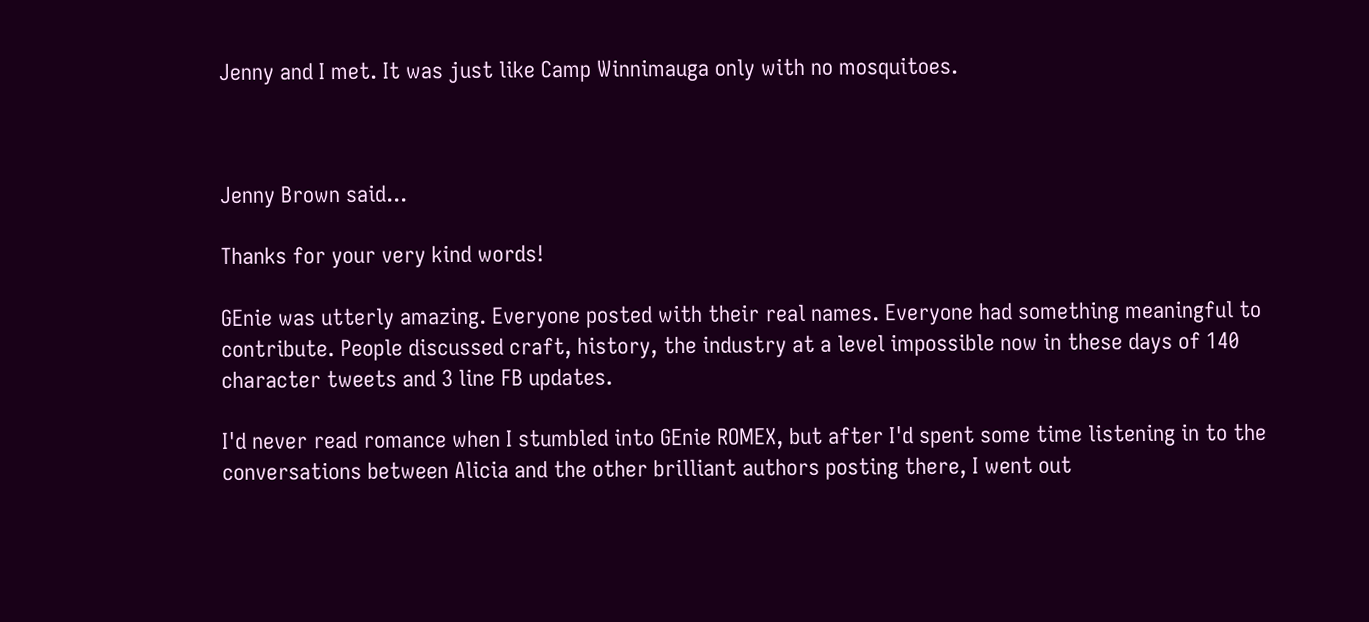Jenny and I met. It was just like Camp Winnimauga only with no mosquitoes.



Jenny Brown said...

Thanks for your very kind words!

GEnie was utterly amazing. Everyone posted with their real names. Everyone had something meaningful to contribute. People discussed craft, history, the industry at a level impossible now in these days of 140 character tweets and 3 line FB updates.

I'd never read romance when I stumbled into GEnie ROMEX, but after I'd spent some time listening in to the conversations between Alicia and the other brilliant authors posting there, I went out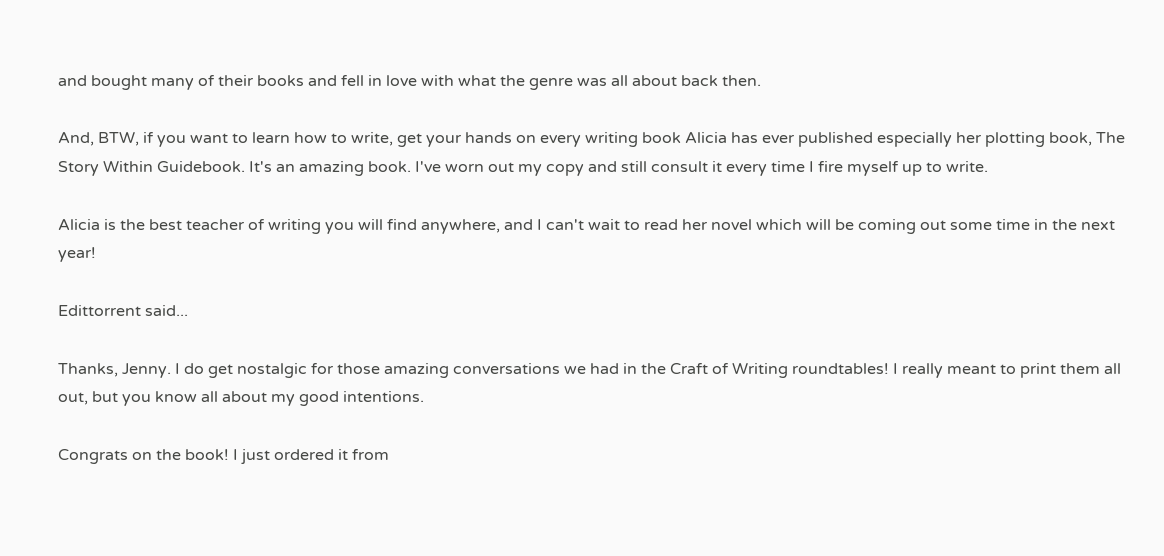and bought many of their books and fell in love with what the genre was all about back then.

And, BTW, if you want to learn how to write, get your hands on every writing book Alicia has ever published especially her plotting book, The Story Within Guidebook. It's an amazing book. I've worn out my copy and still consult it every time I fire myself up to write.

Alicia is the best teacher of writing you will find anywhere, and I can't wait to read her novel which will be coming out some time in the next year!

Edittorrent said...

Thanks, Jenny. I do get nostalgic for those amazing conversations we had in the Craft of Writing roundtables! I really meant to print them all out, but you know all about my good intentions.

Congrats on the book! I just ordered it from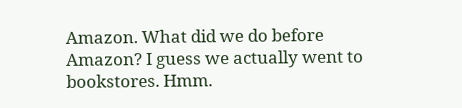Amazon. What did we do before Amazon? I guess we actually went to bookstores. Hmm.